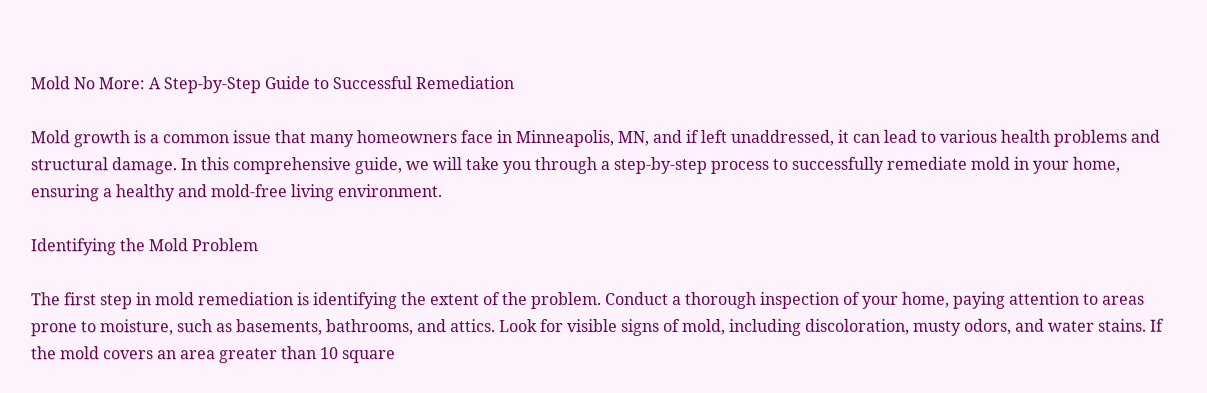Mold No More: A Step-by-Step Guide to Successful Remediation

Mold growth is a common issue that many homeowners face in Minneapolis, MN, and if left unaddressed, it can lead to various health problems and structural damage. In this comprehensive guide, we will take you through a step-by-step process to successfully remediate mold in your home, ensuring a healthy and mold-free living environment.

Identifying the Mold Problem

The first step in mold remediation is identifying the extent of the problem. Conduct a thorough inspection of your home, paying attention to areas prone to moisture, such as basements, bathrooms, and attics. Look for visible signs of mold, including discoloration, musty odors, and water stains. If the mold covers an area greater than 10 square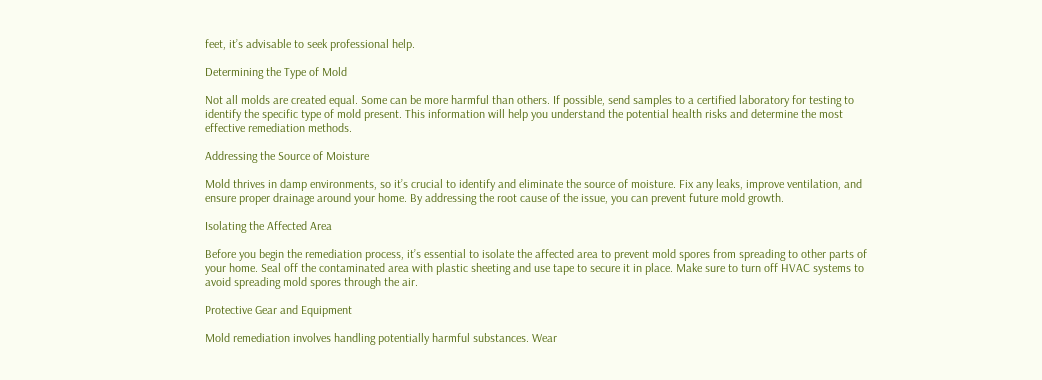feet, it’s advisable to seek professional help.

Determining the Type of Mold

Not all molds are created equal. Some can be more harmful than others. If possible, send samples to a certified laboratory for testing to identify the specific type of mold present. This information will help you understand the potential health risks and determine the most effective remediation methods.

Addressing the Source of Moisture

Mold thrives in damp environments, so it’s crucial to identify and eliminate the source of moisture. Fix any leaks, improve ventilation, and ensure proper drainage around your home. By addressing the root cause of the issue, you can prevent future mold growth.

Isolating the Affected Area

Before you begin the remediation process, it’s essential to isolate the affected area to prevent mold spores from spreading to other parts of your home. Seal off the contaminated area with plastic sheeting and use tape to secure it in place. Make sure to turn off HVAC systems to avoid spreading mold spores through the air.

Protective Gear and Equipment

Mold remediation involves handling potentially harmful substances. Wear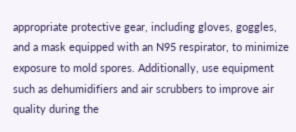appropriate protective gear, including gloves, goggles, and a mask equipped with an N95 respirator, to minimize exposure to mold spores. Additionally, use equipment such as dehumidifiers and air scrubbers to improve air quality during the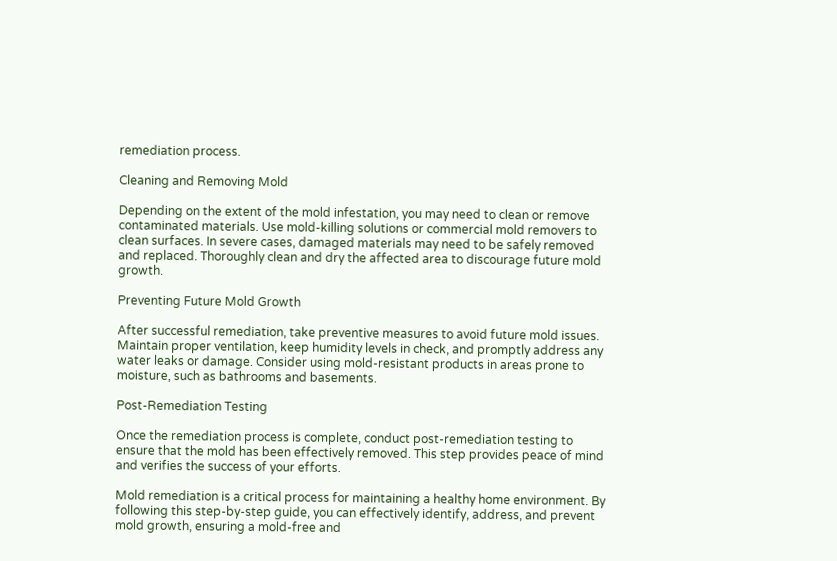remediation process.

Cleaning and Removing Mold

Depending on the extent of the mold infestation, you may need to clean or remove contaminated materials. Use mold-killing solutions or commercial mold removers to clean surfaces. In severe cases, damaged materials may need to be safely removed and replaced. Thoroughly clean and dry the affected area to discourage future mold growth.

Preventing Future Mold Growth

After successful remediation, take preventive measures to avoid future mold issues. Maintain proper ventilation, keep humidity levels in check, and promptly address any water leaks or damage. Consider using mold-resistant products in areas prone to moisture, such as bathrooms and basements.

Post-Remediation Testing

Once the remediation process is complete, conduct post-remediation testing to ensure that the mold has been effectively removed. This step provides peace of mind and verifies the success of your efforts.

Mold remediation is a critical process for maintaining a healthy home environment. By following this step-by-step guide, you can effectively identify, address, and prevent mold growth, ensuring a mold-free and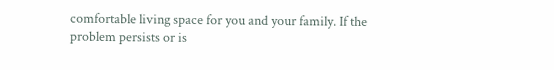comfortable living space for you and your family. If the problem persists or is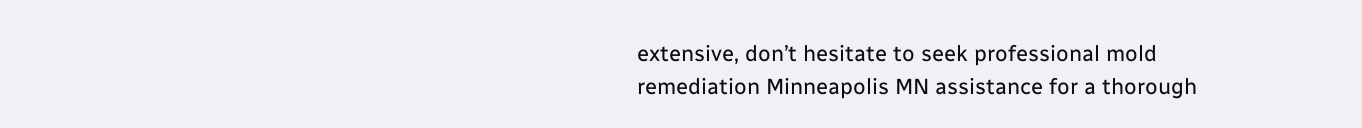extensive, don’t hesitate to seek professional mold remediation Minneapolis MN assistance for a thorough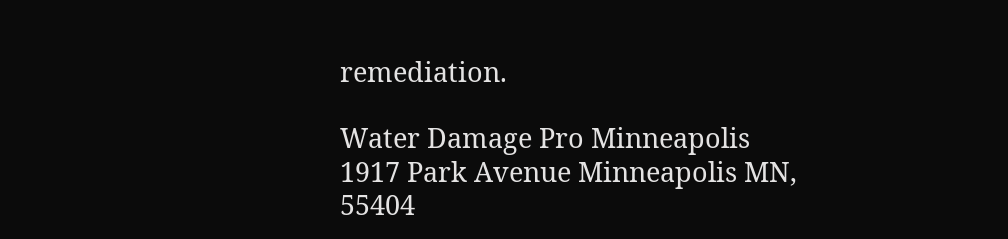remediation.

Water Damage Pro Minneapolis
1917 Park Avenue Minneapolis MN, 55404